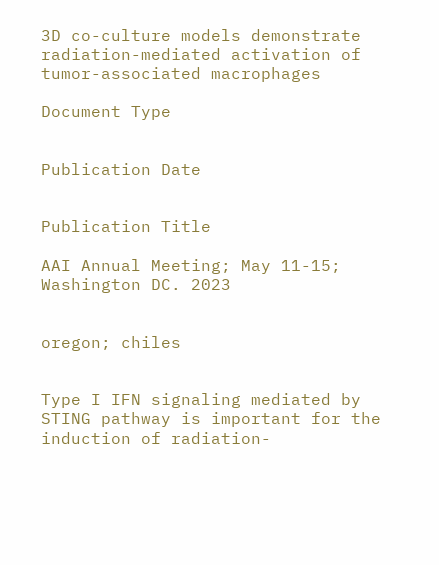3D co-culture models demonstrate radiation-mediated activation of tumor-associated macrophages

Document Type


Publication Date


Publication Title

AAI Annual Meeting; May 11-15; Washington DC. 2023


oregon; chiles


Type I IFN signaling mediated by STING pathway is important for the induction of radiation-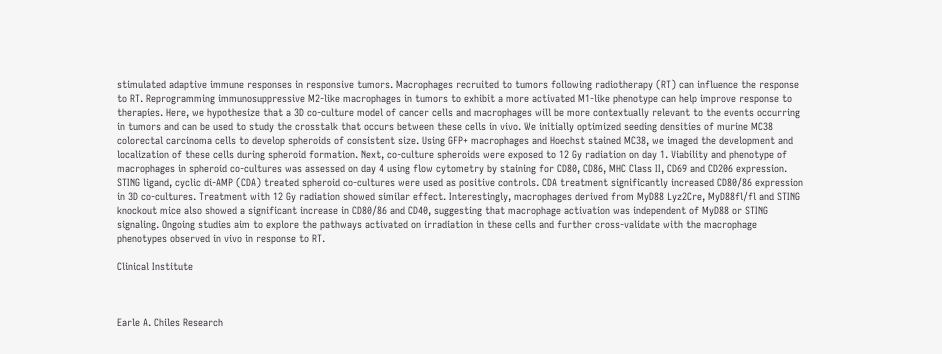stimulated adaptive immune responses in responsive tumors. Macrophages recruited to tumors following radiotherapy (RT) can influence the response to RT. Reprogramming immunosuppressive M2-like macrophages in tumors to exhibit a more activated M1-like phenotype can help improve response to therapies. Here, we hypothesize that a 3D co-culture model of cancer cells and macrophages will be more contextually relevant to the events occurring in tumors and can be used to study the crosstalk that occurs between these cells in vivo. We initially optimized seeding densities of murine MC38 colorectal carcinoma cells to develop spheroids of consistent size. Using GFP+ macrophages and Hoechst stained MC38, we imaged the development and localization of these cells during spheroid formation. Next, co-culture spheroids were exposed to 12 Gy radiation on day 1. Viability and phenotype of macrophages in spheroid co-cultures was assessed on day 4 using flow cytometry by staining for CD80, CD86, MHC Class II, CD69 and CD206 expression. STING ligand, cyclic di-AMP (CDA) treated spheroid co-cultures were used as positive controls. CDA treatment significantly increased CD80/86 expression in 3D co-cultures. Treatment with 12 Gy radiation showed similar effect. Interestingly, macrophages derived from MyD88 Lyz2Cre, MyD88fl/fl and STING knockout mice also showed a significant increase in CD80/86 and CD40, suggesting that macrophage activation was independent of MyD88 or STING signaling. Ongoing studies aim to explore the pathways activated on irradiation in these cells and further cross-validate with the macrophage phenotypes observed in vivo in response to RT.

Clinical Institute



Earle A. Chiles Research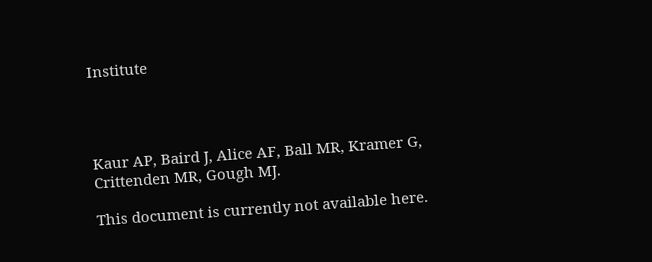Institute




Kaur AP, Baird J, Alice AF, Ball MR, Kramer G, Crittenden MR, Gough MJ.

This document is currently not available here.